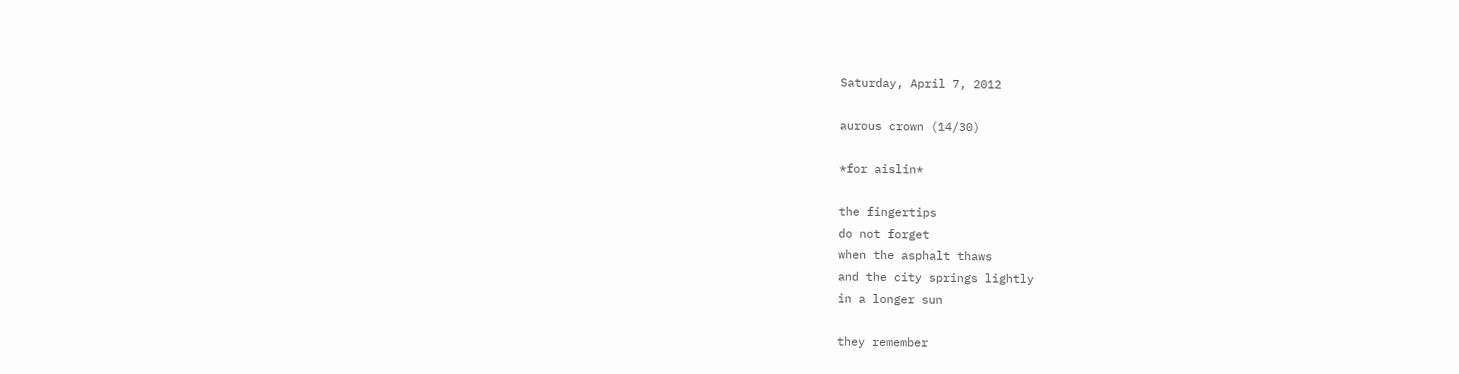Saturday, April 7, 2012

aurous crown (14/30)

*for aislin*

the fingertips
do not forget
when the asphalt thaws
and the city springs lightly
in a longer sun

they remember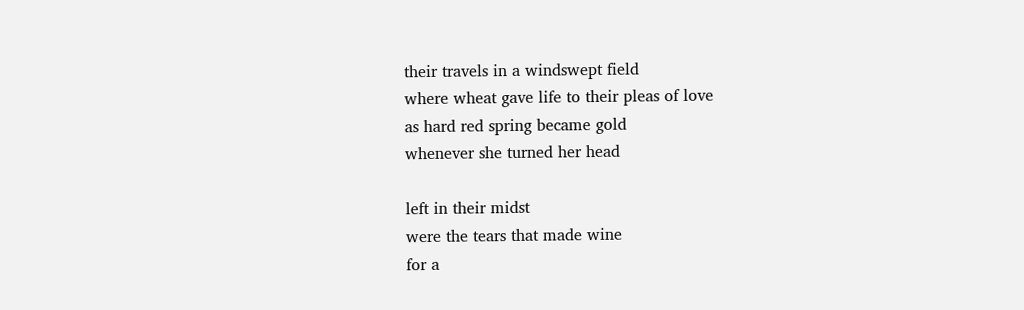their travels in a windswept field
where wheat gave life to their pleas of love
as hard red spring became gold
whenever she turned her head

left in their midst
were the tears that made wine
for a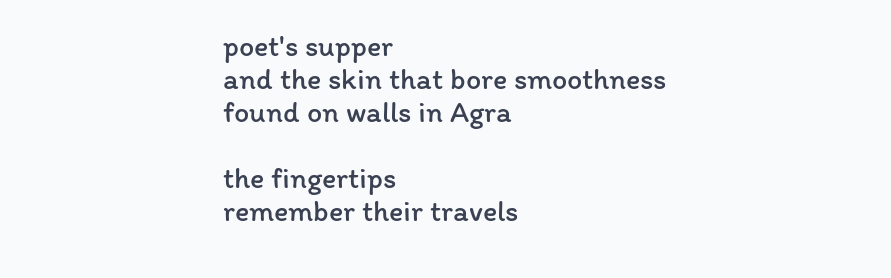poet's supper
and the skin that bore smoothness
found on walls in Agra

the fingertips
remember their travels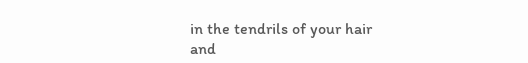in the tendrils of your hair
and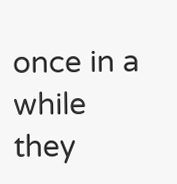once in a while
they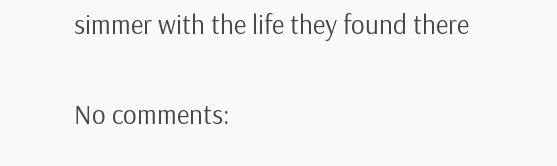simmer with the life they found there

No comments: